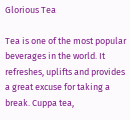Glorious Tea

Tea is one of the most popular beverages in the world. It refreshes, uplifts and provides a great excuse for taking a break. Cuppa tea,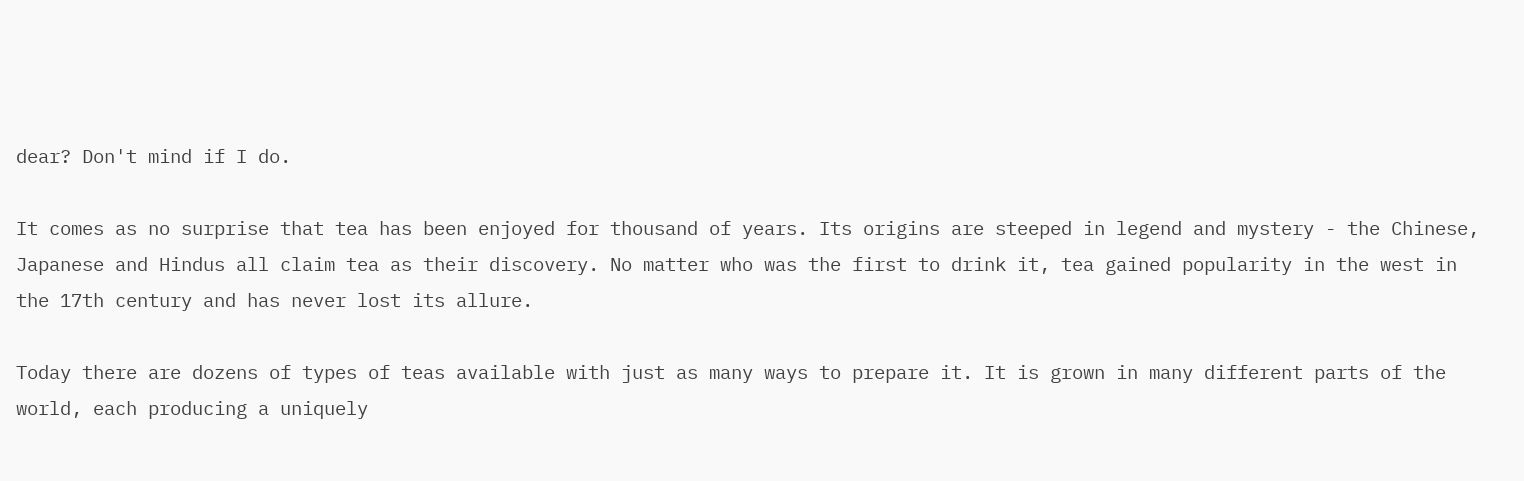dear? Don't mind if I do.

It comes as no surprise that tea has been enjoyed for thousand of years. Its origins are steeped in legend and mystery - the Chinese, Japanese and Hindus all claim tea as their discovery. No matter who was the first to drink it, tea gained popularity in the west in the 17th century and has never lost its allure.

Today there are dozens of types of teas available with just as many ways to prepare it. It is grown in many different parts of the world, each producing a uniquely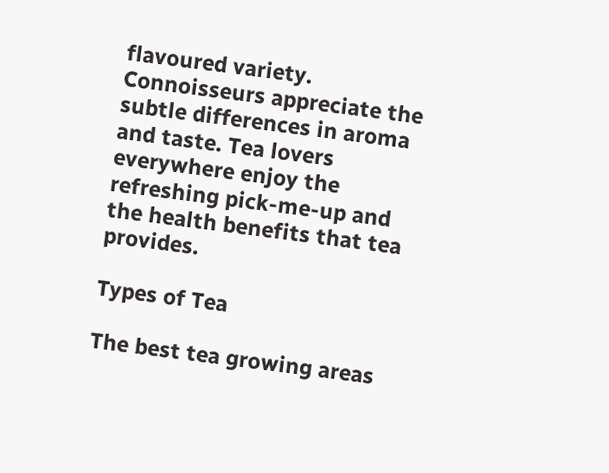flavoured variety. Connoisseurs appreciate the subtle differences in aroma and taste. Tea lovers everywhere enjoy the refreshing pick-me-up and the health benefits that tea provides.

Types of Tea

The best tea growing areas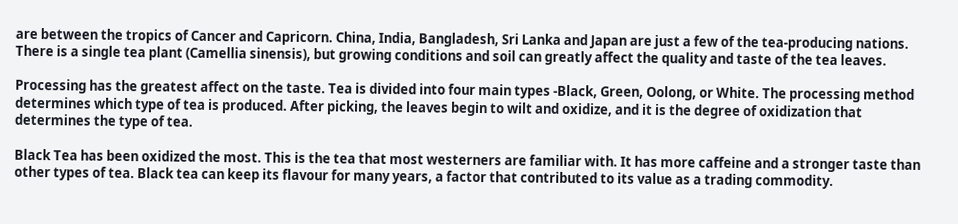are between the tropics of Cancer and Capricorn. China, India, Bangladesh, Sri Lanka and Japan are just a few of the tea-producing nations. There is a single tea plant (Camellia sinensis), but growing conditions and soil can greatly affect the quality and taste of the tea leaves.

Processing has the greatest affect on the taste. Tea is divided into four main types -Black, Green, Oolong, or White. The processing method determines which type of tea is produced. After picking, the leaves begin to wilt and oxidize, and it is the degree of oxidization that determines the type of tea.

Black Tea has been oxidized the most. This is the tea that most westerners are familiar with. It has more caffeine and a stronger taste than other types of tea. Black tea can keep its flavour for many years, a factor that contributed to its value as a trading commodity.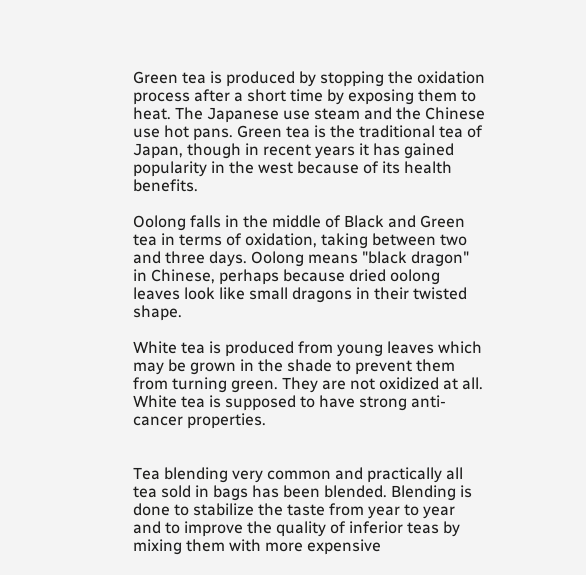Green tea is produced by stopping the oxidation process after a short time by exposing them to heat. The Japanese use steam and the Chinese use hot pans. Green tea is the traditional tea of Japan, though in recent years it has gained popularity in the west because of its health benefits.

Oolong falls in the middle of Black and Green tea in terms of oxidation, taking between two and three days. Oolong means "black dragon" in Chinese, perhaps because dried oolong leaves look like small dragons in their twisted shape.

White tea is produced from young leaves which may be grown in the shade to prevent them from turning green. They are not oxidized at all. White tea is supposed to have strong anti-cancer properties.


Tea blending very common and practically all tea sold in bags has been blended. Blending is done to stabilize the taste from year to year and to improve the quality of inferior teas by mixing them with more expensive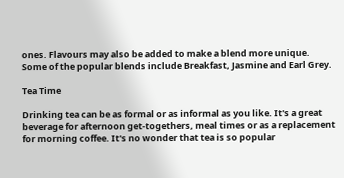ones. Flavours may also be added to make a blend more unique.
Some of the popular blends include Breakfast, Jasmine and Earl Grey.

Tea Time

Drinking tea can be as formal or as informal as you like. It's a great beverage for afternoon get-togethers, meal times or as a replacement for morning coffee. It's no wonder that tea is so popular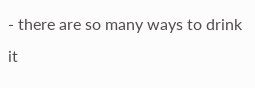- there are so many ways to drink it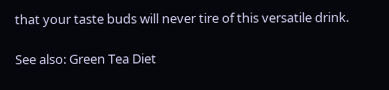that your taste buds will never tire of this versatile drink.

See also: Green Tea Diet